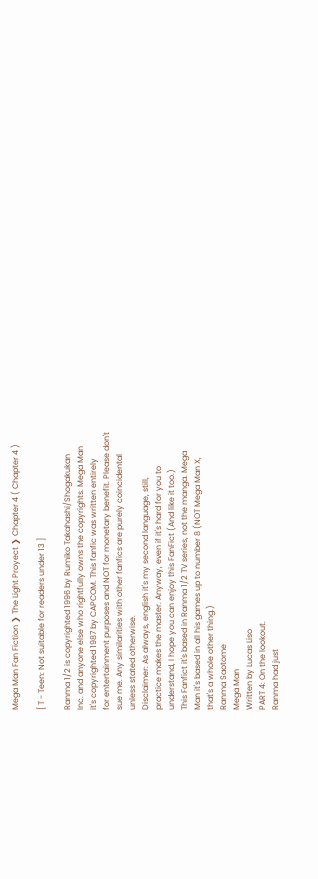Mega Man Fan Fiction ❯ The Light Proyect ❯ Chapter 4 ( Chapter 4 )

[ T - Teen: Not suitable for readers under 13 ]

Ranma 1/2 is copyrighted 1996 by Rumiko Takahashi/Shogakukan
Inc. and anyone else who rightfully owns the copyrights. Mega Man
it's copyrighted 1987 by CAPCOM. This fanfic was written entirely
for entertainment purposes and NOT for monetary benefit. Please don't
sue me. Any similarities with other fanfics are purely coincidental
unless stated otherwise.
Disclaimer: As always, english it's my second language, still,
practice makes the master. Anyway, even if it's hard for you to
understand, I hope you can enjoy this FanFict (And like it too.)
This Fanfict it's based in Ranma 1/2 TV series, not the manga. Mega
Man it's based in all his games up to number 8 (NOT Mega Man X,
that's a whole other thing.)
Ranma Saotome
Mega Man
Written by Lucas Liso
PART 4: On the lookout.
Ranma had just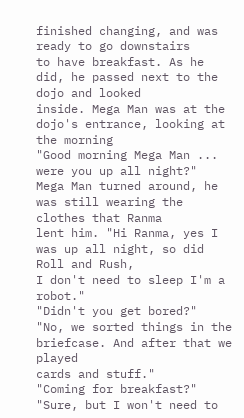finished changing, and was ready to go downstairs
to have breakfast. As he did, he passed next to the dojo and looked
inside. Mega Man was at the dojo's entrance, looking at the morning
"Good morning Mega Man ... were you up all night?"
Mega Man turned around, he was still wearing the clothes that Ranma
lent him. "Hi Ranma, yes I was up all night, so did Roll and Rush,
I don't need to sleep I'm a robot."
"Didn't you get bored?"
"No, we sorted things in the briefcase. And after that we played
cards and stuff."
"Coming for breakfast?"
"Sure, but I won't need to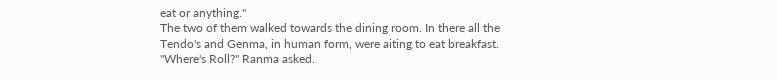eat or anything."
The two of them walked towards the dining room. In there all the
Tendo's and Genma, in human form, were aiting to eat breakfast.
"Where's Roll?" Ranma asked.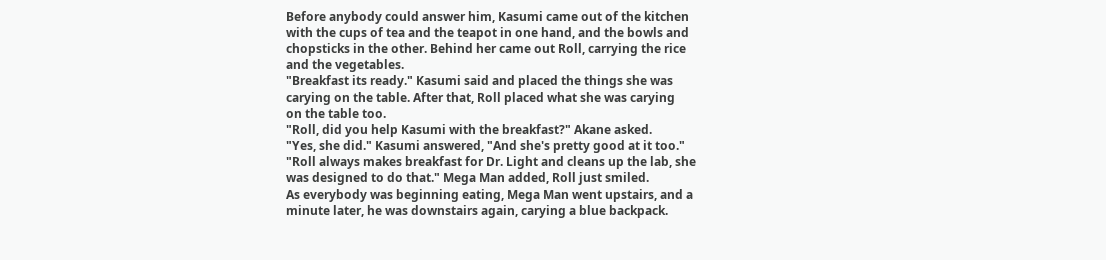Before anybody could answer him, Kasumi came out of the kitchen
with the cups of tea and the teapot in one hand, and the bowls and
chopsticks in the other. Behind her came out Roll, carrying the rice
and the vegetables.
"Breakfast its ready." Kasumi said and placed the things she was
carying on the table. After that, Roll placed what she was carying
on the table too.
"Roll, did you help Kasumi with the breakfast?" Akane asked.
"Yes, she did." Kasumi answered, "And she's pretty good at it too."
"Roll always makes breakfast for Dr. Light and cleans up the lab, she
was designed to do that." Mega Man added, Roll just smiled.
As everybody was beginning eating, Mega Man went upstairs, and a
minute later, he was downstairs again, carying a blue backpack.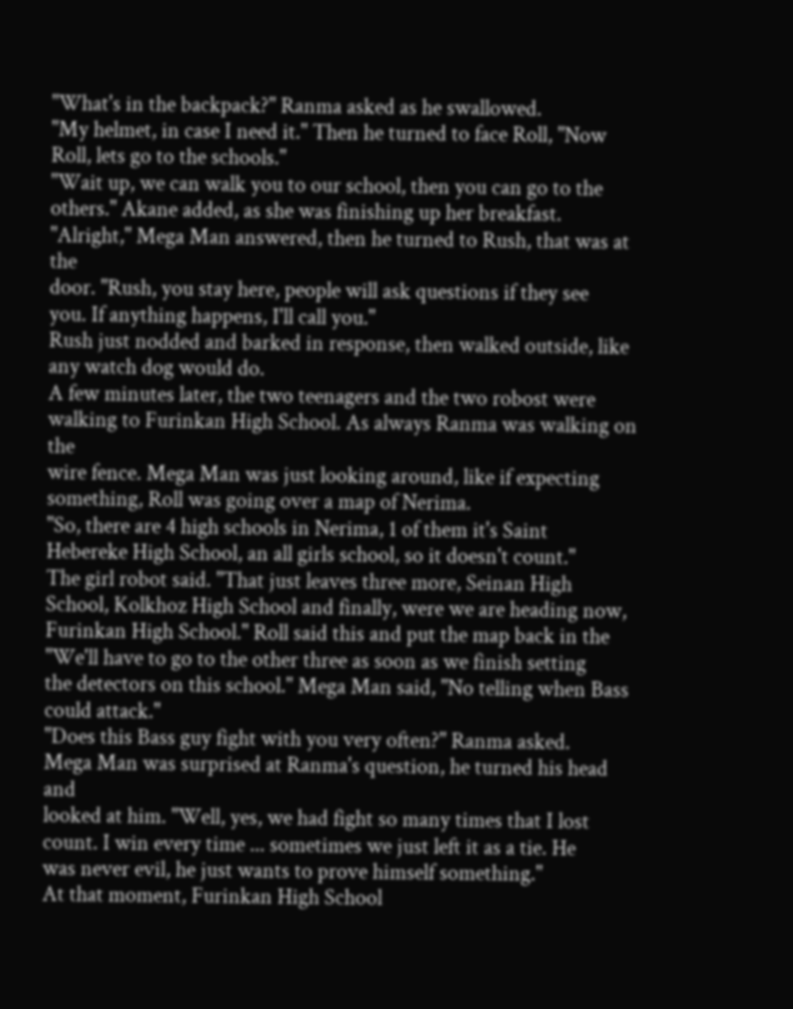"What's in the backpack?" Ranma asked as he swallowed.
"My helmet, in case I need it." Then he turned to face Roll, "Now
Roll, lets go to the schools."
"Wait up, we can walk you to our school, then you can go to the
others." Akane added, as she was finishing up her breakfast.
"Alright," Mega Man answered, then he turned to Rush, that was at the
door. "Rush, you stay here, people will ask questions if they see
you. If anything happens, I'll call you."
Rush just nodded and barked in response, then walked outside, like
any watch dog would do.
A few minutes later, the two teenagers and the two robost were
walking to Furinkan High School. As always Ranma was walking on the
wire fence. Mega Man was just looking around, like if expecting
something, Roll was going over a map of Nerima.
"So, there are 4 high schools in Nerima, 1 of them it's Saint
Hebereke High School, an all girls school, so it doesn't count."
The girl robot said. "That just leaves three more, Seinan High
School, Kolkhoz High School and finally, were we are heading now,
Furinkan High School." Roll said this and put the map back in the
"We'll have to go to the other three as soon as we finish setting
the detectors on this school." Mega Man said, "No telling when Bass
could attack."
"Does this Bass guy fight with you very often?" Ranma asked.
Mega Man was surprised at Ranma's question, he turned his head and
looked at him. "Well, yes, we had fight so many times that I lost
count. I win every time ... sometimes we just left it as a tie. He
was never evil, he just wants to prove himself something."
At that moment, Furinkan High School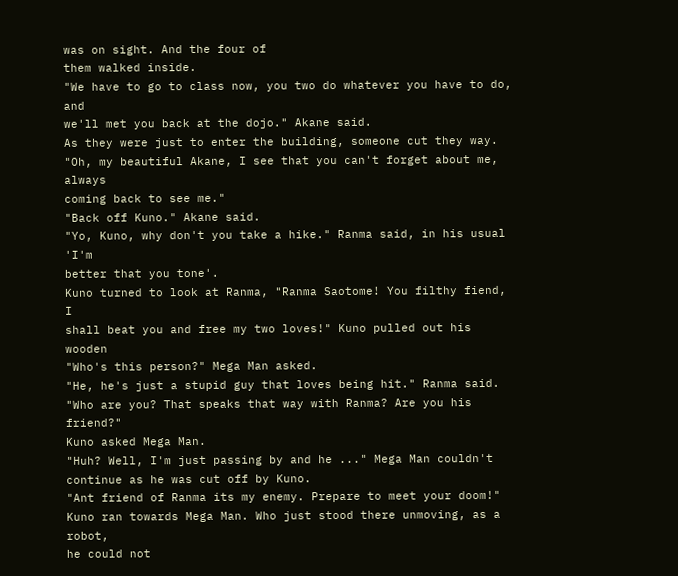was on sight. And the four of
them walked inside.
"We have to go to class now, you two do whatever you have to do, and
we'll met you back at the dojo." Akane said.
As they were just to enter the building, someone cut they way.
"Oh, my beautiful Akane, I see that you can't forget about me, always
coming back to see me."
"Back off Kuno." Akane said.
"Yo, Kuno, why don't you take a hike." Ranma said, in his usual 'I'm
better that you tone'.
Kuno turned to look at Ranma, "Ranma Saotome! You filthy fiend, I
shall beat you and free my two loves!" Kuno pulled out his wooden
"Who's this person?" Mega Man asked.
"He, he's just a stupid guy that loves being hit." Ranma said.
"Who are you? That speaks that way with Ranma? Are you his friend?"
Kuno asked Mega Man.
"Huh? Well, I'm just passing by and he ..." Mega Man couldn't
continue as he was cut off by Kuno.
"Ant friend of Ranma its my enemy. Prepare to meet your doom!"
Kuno ran towards Mega Man. Who just stood there unmoving, as a robot,
he could not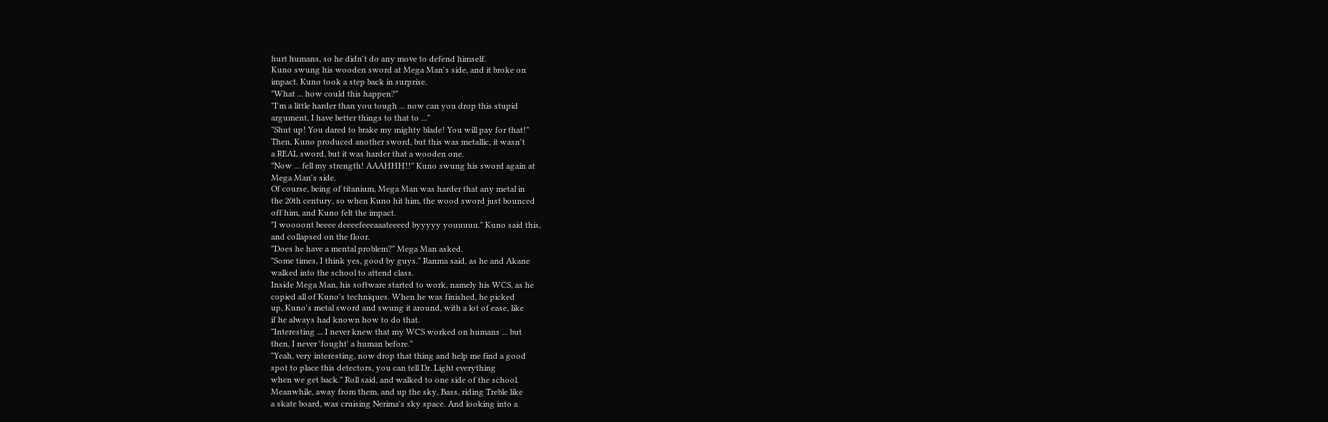hurt humans, so he didn't do any move to defend himself.
Kuno swung his wooden sword at Mega Man's side, and it broke on
impact. Kuno took a step back in surprise.
"What ... how could this happen?"
"I'm a little harder than you tough ... now can you drop this stupid
argument, I have better things to that to ..."
"Shut up! You dared to brake my mighty blade! You will pay for that!"
Then, Kuno produced another sword, but this was metallic, it wasn't
a REAL sword, but it was harder that a wooden one.
"Now ... fell my strength! AAAHHH!!" Kuno swung his sword again at
Mega Man's side.
Of course, being of titanium, Mega Man was harder that any metal in
the 20th century, so when Kuno hit him, the wood sword just bounced
off him, and Kuno felt the impact.
"I woooont beeee deeeefeeeaaateeeed byyyyy youuuuu." Kuno said this,
and collapsed on the floor.
"Does he have a mental problem?" Mega Man asked.
"Some times, I think yes, good by guys." Ranma said, as he and Akane
walked into the school to attend class.
Inside Mega Man, his software started to work, namely his WCS, as he
copied all of Kuno's techniques. When he was finished, he picked
up, Kuno's metal sword and swung it around, with a lot of ease, like
if he always had known how to do that.
"Interesting ... I never knew that my WCS worked on humans ... but
then, I never 'fought' a human before."
"Yeah, very interesting, now drop that thing and help me find a good
spot to place this detectors, you can tell Dr. Light everything
when we get back." Roll said, and walked to one side of the school.
Meanwhile, away from them, and up the sky, Bass, riding Treble like
a skate board, was cruising Nerima's sky space. And looking into a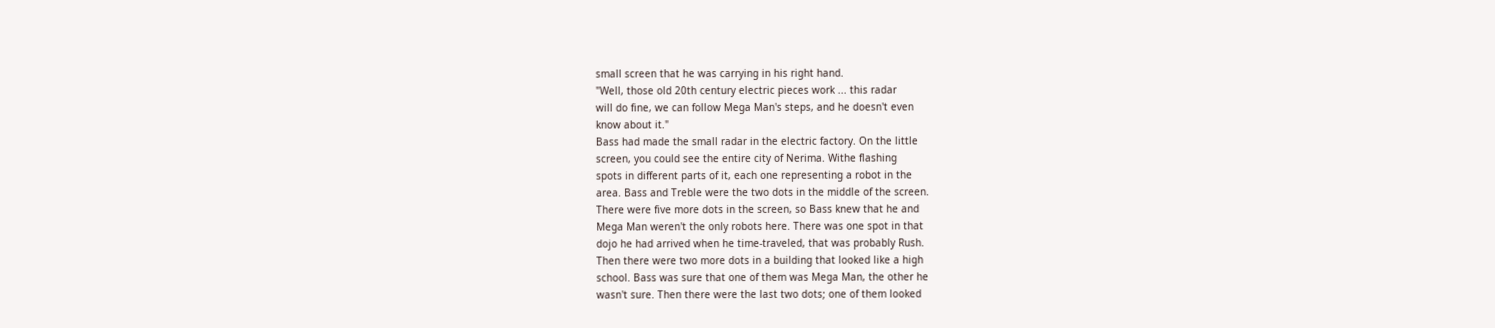small screen that he was carrying in his right hand.
"Well, those old 20th century electric pieces work ... this radar
will do fine, we can follow Mega Man's steps, and he doesn't even
know about it."
Bass had made the small radar in the electric factory. On the little
screen, you could see the entire city of Nerima. Withe flashing
spots in different parts of it, each one representing a robot in the
area. Bass and Treble were the two dots in the middle of the screen.
There were five more dots in the screen, so Bass knew that he and
Mega Man weren't the only robots here. There was one spot in that
dojo he had arrived when he time-traveled, that was probably Rush.
Then there were two more dots in a building that looked like a high
school. Bass was sure that one of them was Mega Man, the other he
wasn't sure. Then there were the last two dots; one of them looked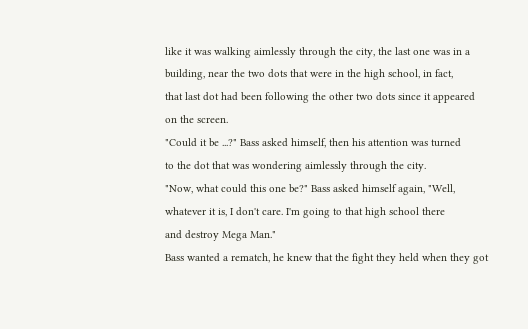like it was walking aimlessly through the city, the last one was in a
building, near the two dots that were in the high school, in fact,
that last dot had been following the other two dots since it appeared
on the screen.
"Could it be ...?" Bass asked himself, then his attention was turned
to the dot that was wondering aimlessly through the city.
"Now, what could this one be?" Bass asked himself again, "Well,
whatever it is, I don't care. I'm going to that high school there
and destroy Mega Man."
Bass wanted a rematch, he knew that the fight they held when they got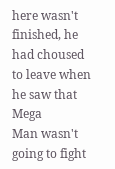here wasn't finished, he had choused to leave when he saw that Mega
Man wasn't going to fight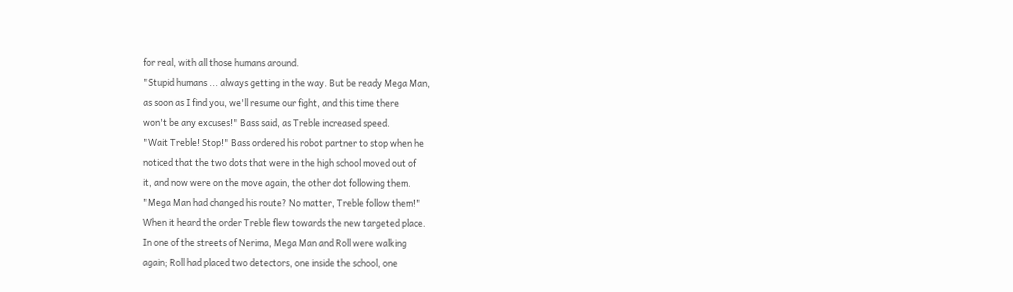for real, with all those humans around.
"Stupid humans ... always getting in the way. But be ready Mega Man,
as soon as I find you, we'll resume our fight, and this time there
won't be any excuses!" Bass said, as Treble increased speed.
"Wait Treble! Stop!" Bass ordered his robot partner to stop when he
noticed that the two dots that were in the high school moved out of
it, and now were on the move again, the other dot following them.
"Mega Man had changed his route? No matter, Treble follow them!"
When it heard the order Treble flew towards the new targeted place.
In one of the streets of Nerima, Mega Man and Roll were walking
again; Roll had placed two detectors, one inside the school, one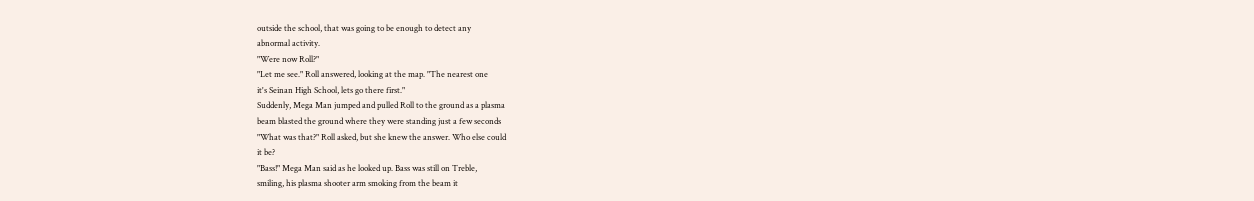outside the school, that was going to be enough to detect any
abnormal activity.
"Were now Roll?"
"Let me see." Roll answered, looking at the map. "The nearest one
it's Seinan High School, lets go there first."
Suddenly, Mega Man jumped and pulled Roll to the ground as a plasma
beam blasted the ground where they were standing just a few seconds
"What was that?" Roll asked, but she knew the answer. Who else could
it be?
"Bass!" Mega Man said as he looked up. Bass was still on Treble,
smiling, his plasma shooter arm smoking from the beam it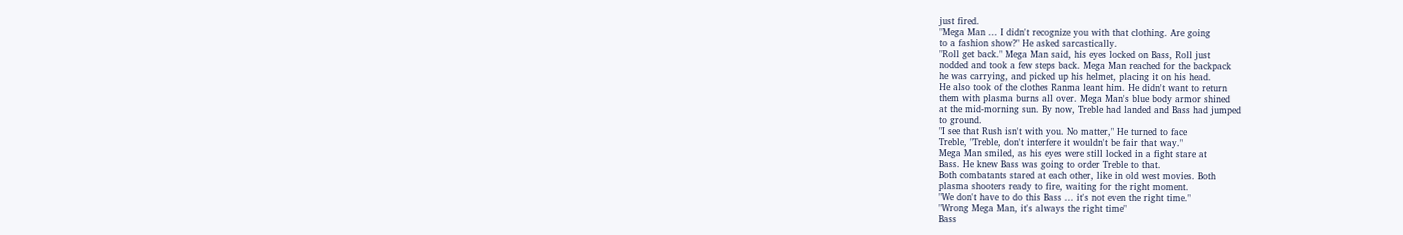just fired.
"Mega Man ... I didn't recognize you with that clothing. Are going
to a fashion show?" He asked sarcastically.
"Roll get back." Mega Man said, his eyes locked on Bass, Roll just
nodded and took a few steps back. Mega Man reached for the backpack
he was carrying, and picked up his helmet, placing it on his head.
He also took of the clothes Ranma leant him. He didn't want to return
them with plasma burns all over. Mega Man's blue body armor shined
at the mid-morning sun. By now, Treble had landed and Bass had jumped
to ground.
"I see that Rush isn't with you. No matter," He turned to face
Treble, "Treble, don't interfere it wouldn't be fair that way."
Mega Man smiled, as his eyes were still locked in a fight stare at
Bass. He knew Bass was going to order Treble to that.
Both combatants stared at each other, like in old west movies. Both
plasma shooters ready to fire, waiting for the right moment.
"We don't have to do this Bass ... it's not even the right time."
"Wrong Mega Man, it's always the right time"
Bass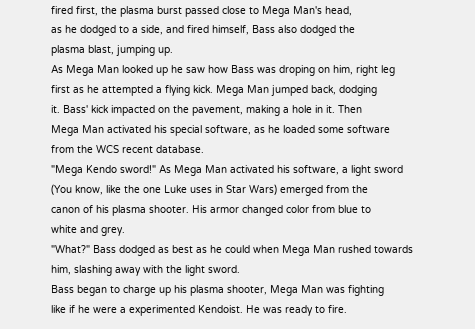fired first, the plasma burst passed close to Mega Man's head,
as he dodged to a side, and fired himself, Bass also dodged the
plasma blast, jumping up.
As Mega Man looked up he saw how Bass was droping on him, right leg
first as he attempted a flying kick. Mega Man jumped back, dodging
it. Bass' kick impacted on the pavement, making a hole in it. Then
Mega Man activated his special software, as he loaded some software
from the WCS recent database.
"Mega Kendo sword!" As Mega Man activated his software, a light sword
(You know, like the one Luke uses in Star Wars) emerged from the
canon of his plasma shooter. His armor changed color from blue to
white and grey.
"What?" Bass dodged as best as he could when Mega Man rushed towards
him, slashing away with the light sword.
Bass began to charge up his plasma shooter, Mega Man was fighting
like if he were a experimented Kendoist. He was ready to fire.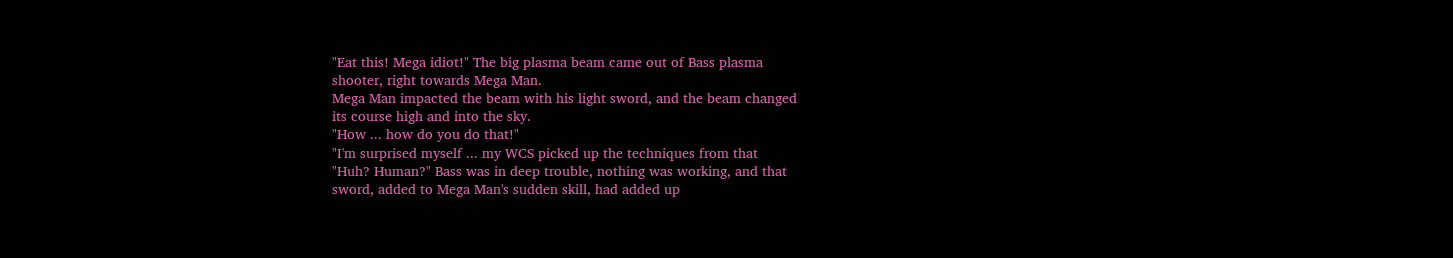"Eat this! Mega idiot!" The big plasma beam came out of Bass plasma
shooter, right towards Mega Man.
Mega Man impacted the beam with his light sword, and the beam changed
its course high and into the sky.
"How ... how do you do that!"
"I'm surprised myself ... my WCS picked up the techniques from that
"Huh? Human?" Bass was in deep trouble, nothing was working, and that
sword, added to Mega Man's sudden skill, had added up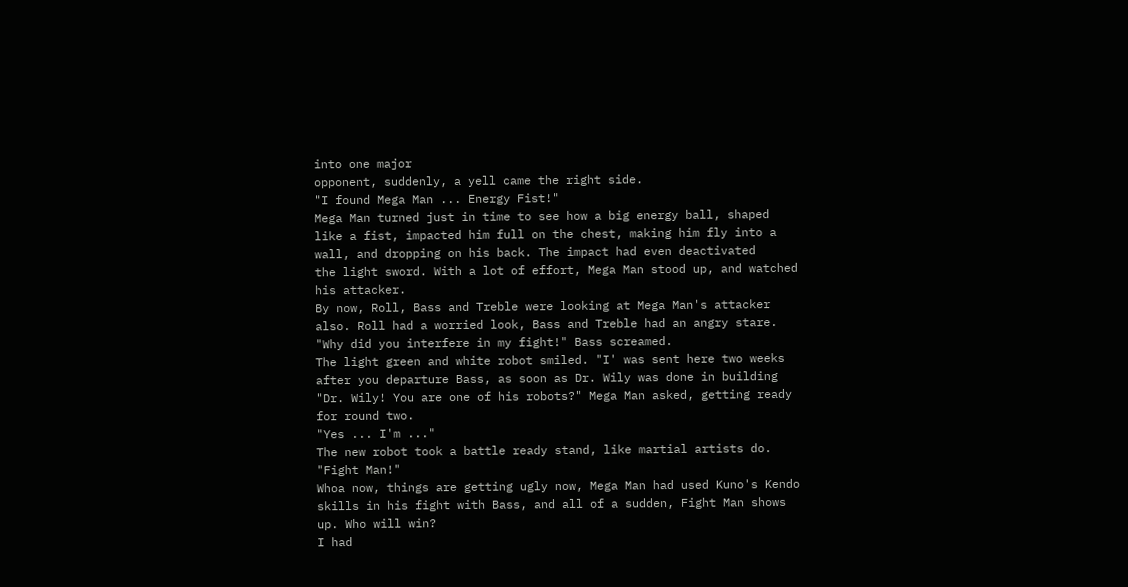into one major
opponent, suddenly, a yell came the right side.
"I found Mega Man ... Energy Fist!"
Mega Man turned just in time to see how a big energy ball, shaped
like a fist, impacted him full on the chest, making him fly into a
wall, and dropping on his back. The impact had even deactivated
the light sword. With a lot of effort, Mega Man stood up, and watched
his attacker.
By now, Roll, Bass and Treble were looking at Mega Man's attacker
also. Roll had a worried look, Bass and Treble had an angry stare.
"Why did you interfere in my fight!" Bass screamed.
The light green and white robot smiled. "I' was sent here two weeks
after you departure Bass, as soon as Dr. Wily was done in building
"Dr. Wily! You are one of his robots?" Mega Man asked, getting ready
for round two.
"Yes ... I'm ..."
The new robot took a battle ready stand, like martial artists do.
"Fight Man!"
Whoa now, things are getting ugly now, Mega Man had used Kuno's Kendo
skills in his fight with Bass, and all of a sudden, Fight Man shows
up. Who will win?
I had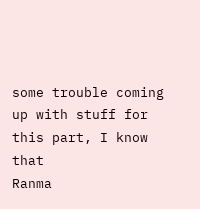some trouble coming up with stuff for this part, I know that
Ranma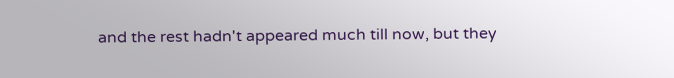and the rest hadn't appeared much till now, but they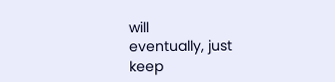will
eventually, just keep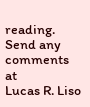reading.
Send any comments at
Lucas R. Liso